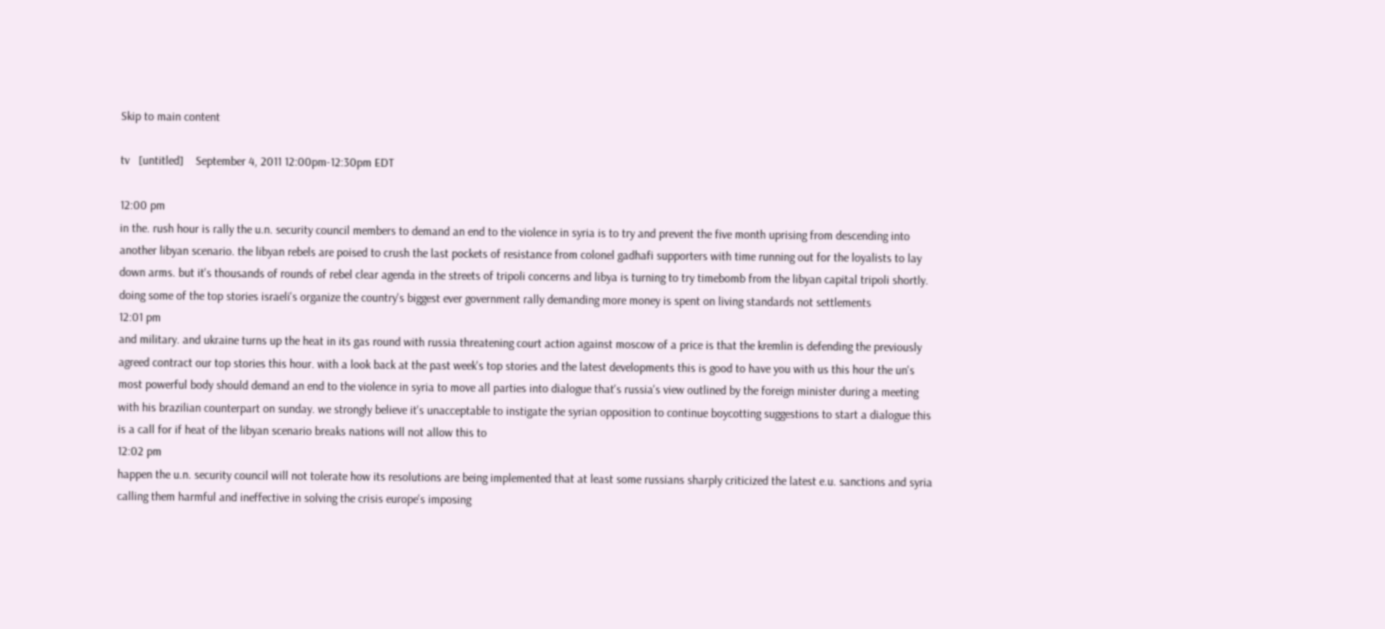Skip to main content

tv   [untitled]    September 4, 2011 12:00pm-12:30pm EDT

12:00 pm
in the. rush hour is rally the u.n. security council members to demand an end to the violence in syria is to try and prevent the five month uprising from descending into another libyan scenario. the libyan rebels are poised to crush the last pockets of resistance from colonel gadhafi supporters with time running out for the loyalists to lay down arms. but it's thousands of rounds of rebel clear agenda in the streets of tripoli concerns and libya is turning to try timebomb from the libyan capital tripoli shortly. doing some of the top stories israeli's organize the country's biggest ever government rally demanding more money is spent on living standards not settlements
12:01 pm
and military. and ukraine turns up the heat in its gas round with russia threatening court action against moscow of a price is that the kremlin is defending the previously agreed contract our top stories this hour. with a look back at the past week's top stories and the latest developments this is good to have you with us this hour the un's most powerful body should demand an end to the violence in syria to move all parties into dialogue that's russia's view outlined by the foreign minister during a meeting with his brazilian counterpart on sunday. we strongly believe it's unacceptable to instigate the syrian opposition to continue boycotting suggestions to start a dialogue this is a call for if heat of the libyan scenario breaks nations will not allow this to
12:02 pm
happen the u.n. security council will not tolerate how its resolutions are being implemented that at least some russians sharply criticized the latest e.u. sanctions and syria calling them harmful and ineffective in solving the crisis europe's imposing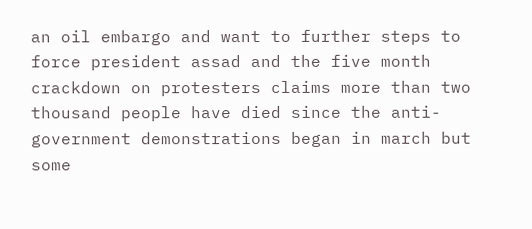an oil embargo and want to further steps to force president assad and the five month crackdown on protesters claims more than two thousand people have died since the anti-government demonstrations began in march but some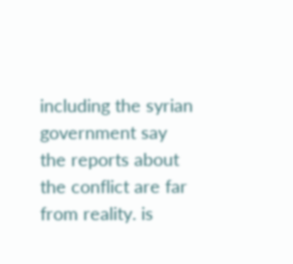including the syrian government say the reports about the conflict are far from reality. is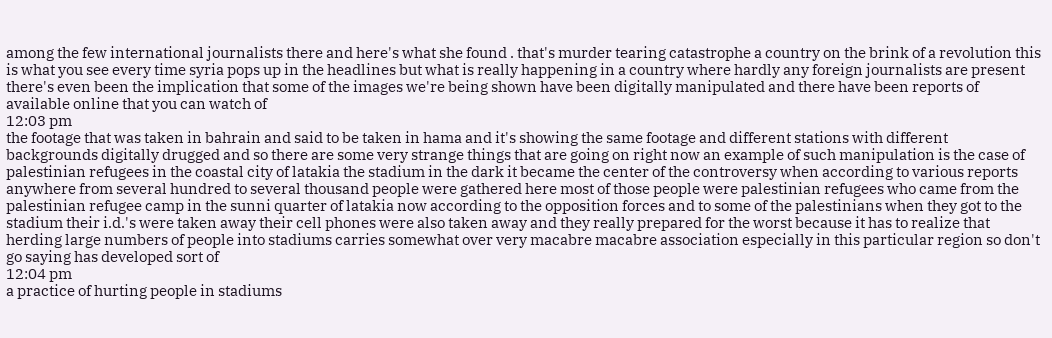among the few international journalists there and here's what she found . that's murder tearing catastrophe a country on the brink of a revolution this is what you see every time syria pops up in the headlines but what is really happening in a country where hardly any foreign journalists are present there's even been the implication that some of the images we're being shown have been digitally manipulated and there have been reports of available online that you can watch of
12:03 pm
the footage that was taken in bahrain and said to be taken in hama and it's showing the same footage and different stations with different backgrounds digitally drugged and so there are some very strange things that are going on right now an example of such manipulation is the case of palestinian refugees in the coastal city of latakia the stadium in the dark it became the center of the controversy when according to various reports anywhere from several hundred to several thousand people were gathered here most of those people were palestinian refugees who came from the palestinian refugee camp in the sunni quarter of latakia now according to the opposition forces and to some of the palestinians when they got to the stadium their i.d.'s were taken away their cell phones were also taken away and they really prepared for the worst because it has to realize that herding large numbers of people into stadiums carries somewhat over very macabre macabre association especially in this particular region so don't go saying has developed sort of
12:04 pm
a practice of hurting people in stadiums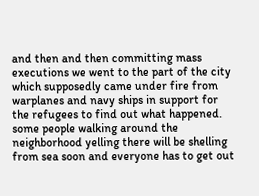and then and then committing mass executions we went to the part of the city which supposedly came under fire from warplanes and navy ships in support for the refugees to find out what happened. some people walking around the neighborhood yelling there will be shelling from sea soon and everyone has to get out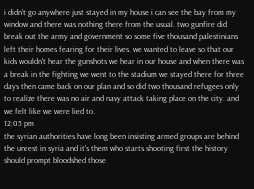i didn't go anywhere just stayed in my house i can see the bay from my window and there was nothing there from the usual. two gunfire did break out the army and government so some five thousand palestinians left their homes fearing for their lives. we wanted to leave so that our kids wouldn't hear the gunshots we hear in our house and when there was a break in the fighting we went to the stadium we stayed there for three days then came back on our plan and so did two thousand refugees only to realize there was no air and navy attack taking place on the city. and we felt like we were lied to.
12:05 pm
the syrian authorities have long been insisting armed groups are behind the unrest in syria and it's them who starts shooting first the history should prompt bloodshed those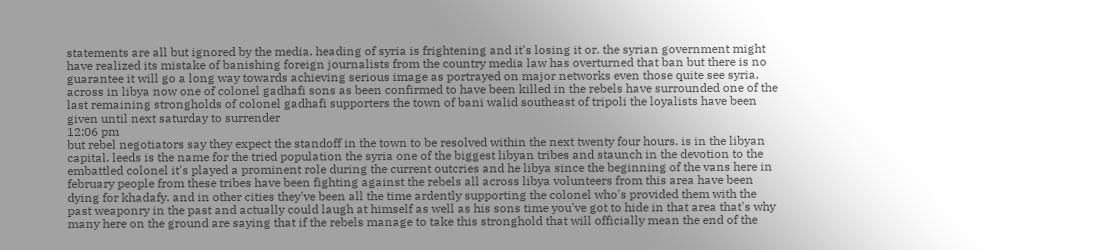statements are all but ignored by the media. heading of syria is frightening and it's losing it or. the syrian government might have realized its mistake of banishing foreign journalists from the country media law has overturned that ban but there is no guarantee it will go a long way towards achieving serious image as portrayed on major networks even those quite see syria. across in libya now one of colonel gadhafi sons as been confirmed to have been killed in the rebels have surrounded one of the last remaining strongholds of colonel gadhafi supporters the town of bani walid southeast of tripoli the loyalists have been given until next saturday to surrender
12:06 pm
but rebel negotiators say they expect the standoff in the town to be resolved within the next twenty four hours. is in the libyan capital. leeds is the name for the tried population the syria one of the biggest libyan tribes and staunch in the devotion to the embattled colonel it's played a prominent role during the current outcries and he libya since the beginning of the vans here in february people from these tribes have been fighting against the rebels all across libya volunteers from this area have been dying for khadafy. and in other cities they've been all the time ardently supporting the colonel who's provided them with the past weaponry in the past and actually could laugh at himself as well as his sons time you've got to hide in that area that's why many here on the ground are saying that if the rebels manage to take this stronghold that will officially mean the end of the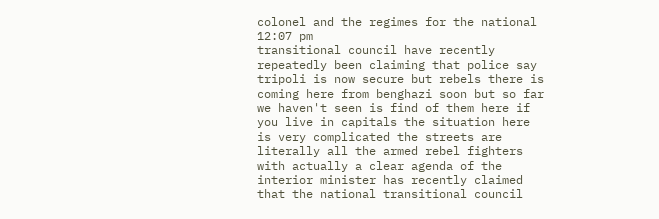colonel and the regimes for the national
12:07 pm
transitional council have recently repeatedly been claiming that police say tripoli is now secure but rebels there is coming here from benghazi soon but so far we haven't seen is find of them here if you live in capitals the situation here is very complicated the streets are literally all the armed rebel fighters with actually a clear agenda of the interior minister has recently claimed that the national transitional council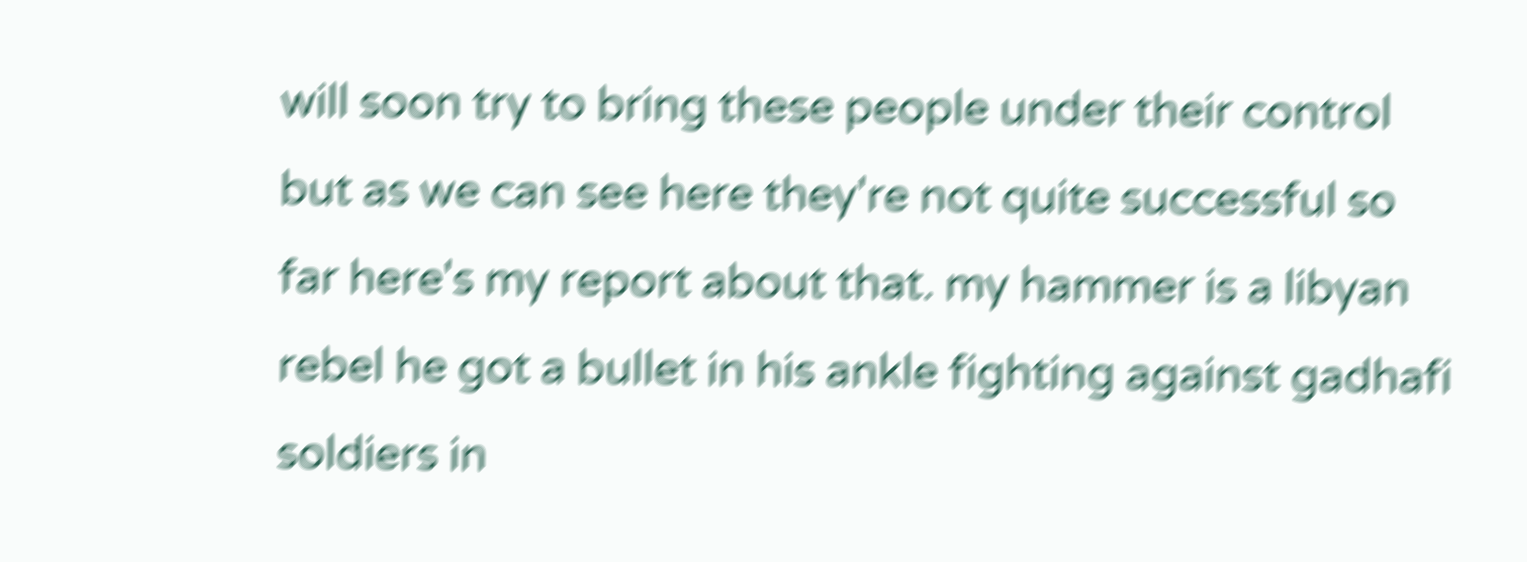will soon try to bring these people under their control but as we can see here they're not quite successful so far here's my report about that. my hammer is a libyan rebel he got a bullet in his ankle fighting against gadhafi soldiers in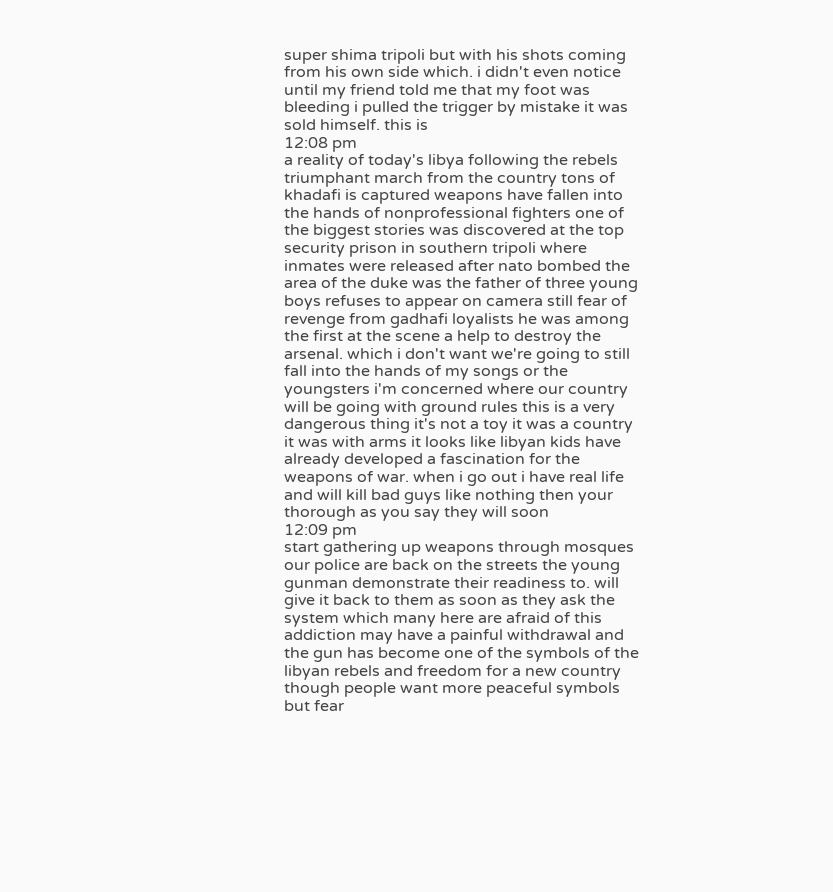super shima tripoli but with his shots coming from his own side which. i didn't even notice until my friend told me that my foot was bleeding i pulled the trigger by mistake it was sold himself. this is
12:08 pm
a reality of today's libya following the rebels triumphant march from the country tons of khadafi is captured weapons have fallen into the hands of nonprofessional fighters one of the biggest stories was discovered at the top security prison in southern tripoli where inmates were released after nato bombed the area of the duke was the father of three young boys refuses to appear on camera still fear of revenge from gadhafi loyalists he was among the first at the scene a help to destroy the arsenal. which i don't want we're going to still fall into the hands of my songs or the youngsters i'm concerned where our country will be going with ground rules this is a very dangerous thing it's not a toy it was a country it was with arms it looks like libyan kids have already developed a fascination for the weapons of war. when i go out i have real life and will kill bad guys like nothing then your thorough as you say they will soon
12:09 pm
start gathering up weapons through mosques our police are back on the streets the young gunman demonstrate their readiness to. will give it back to them as soon as they ask the system which many here are afraid of this addiction may have a painful withdrawal and the gun has become one of the symbols of the libyan rebels and freedom for a new country though people want more peaceful symbols but fear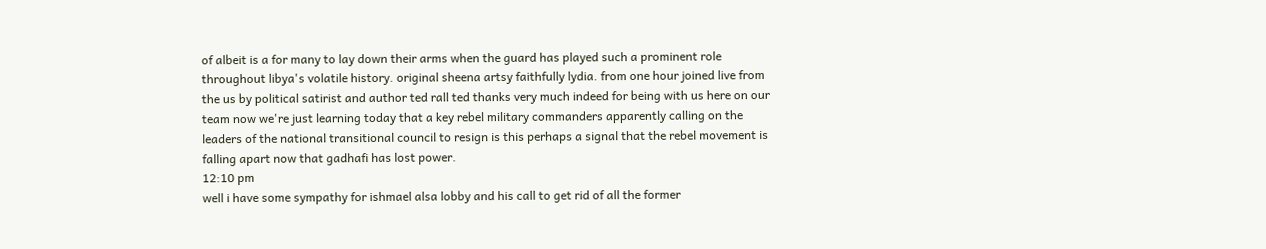of albeit is a for many to lay down their arms when the guard has played such a prominent role throughout libya's volatile history. original sheena artsy faithfully lydia. from one hour joined live from the us by political satirist and author ted rall ted thanks very much indeed for being with us here on our team now we're just learning today that a key rebel military commanders apparently calling on the leaders of the national transitional council to resign is this perhaps a signal that the rebel movement is falling apart now that gadhafi has lost power.
12:10 pm
well i have some sympathy for ishmael alsa lobby and his call to get rid of all the former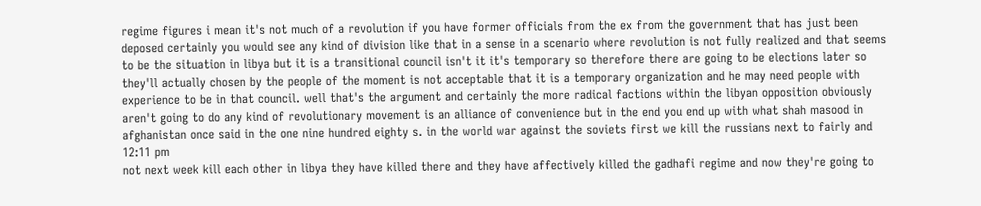regime figures i mean it's not much of a revolution if you have former officials from the ex from the government that has just been deposed certainly you would see any kind of division like that in a sense in a scenario where revolution is not fully realized and that seems to be the situation in libya but it is a transitional council isn't it it's temporary so therefore there are going to be elections later so they'll actually chosen by the people of the moment is not acceptable that it is a temporary organization and he may need people with experience to be in that council. well that's the argument and certainly the more radical factions within the libyan opposition obviously aren't going to do any kind of revolutionary movement is an alliance of convenience but in the end you end up with what shah masood in afghanistan once said in the one nine hundred eighty s. in the world war against the soviets first we kill the russians next to fairly and
12:11 pm
not next week kill each other in libya they have killed there and they have affectively killed the gadhafi regime and now they're going to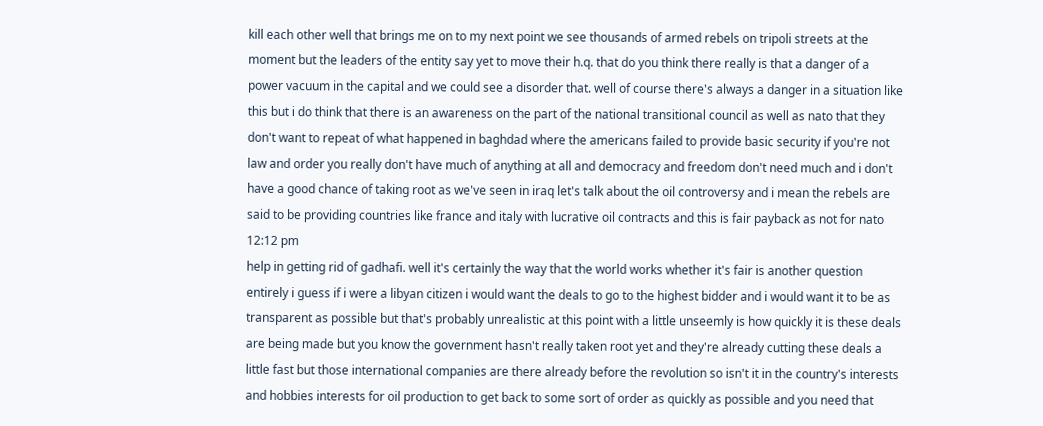kill each other well that brings me on to my next point we see thousands of armed rebels on tripoli streets at the moment but the leaders of the entity say yet to move their h.q. that do you think there really is that a danger of a power vacuum in the capital and we could see a disorder that. well of course there's always a danger in a situation like this but i do think that there is an awareness on the part of the national transitional council as well as nato that they don't want to repeat of what happened in baghdad where the americans failed to provide basic security if you're not law and order you really don't have much of anything at all and democracy and freedom don't need much and i don't have a good chance of taking root as we've seen in iraq let's talk about the oil controversy and i mean the rebels are said to be providing countries like france and italy with lucrative oil contracts and this is fair payback as not for nato
12:12 pm
help in getting rid of gadhafi. well it's certainly the way that the world works whether it's fair is another question entirely i guess if i were a libyan citizen i would want the deals to go to the highest bidder and i would want it to be as transparent as possible but that's probably unrealistic at this point with a little unseemly is how quickly it is these deals are being made but you know the government hasn't really taken root yet and they're already cutting these deals a little fast but those international companies are there already before the revolution so isn't it in the country's interests and hobbies interests for oil production to get back to some sort of order as quickly as possible and you need that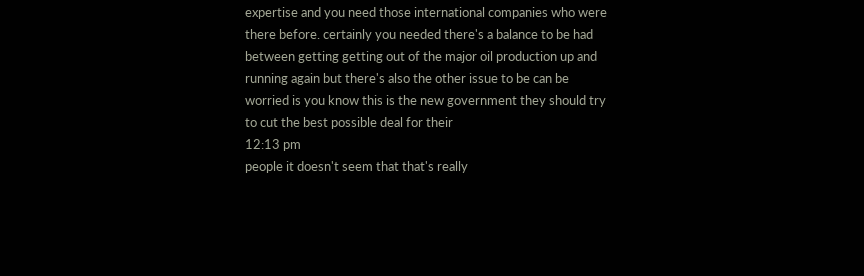expertise and you need those international companies who were there before. certainly you needed there's a balance to be had between getting getting out of the major oil production up and running again but there's also the other issue to be can be worried is you know this is the new government they should try to cut the best possible deal for their
12:13 pm
people it doesn't seem that that's really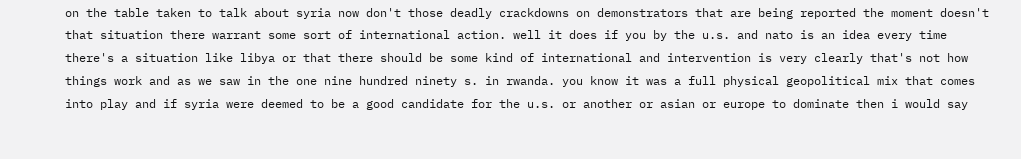on the table taken to talk about syria now don't those deadly crackdowns on demonstrators that are being reported the moment doesn't that situation there warrant some sort of international action. well it does if you by the u.s. and nato is an idea every time there's a situation like libya or that there should be some kind of international and intervention is very clearly that's not how things work and as we saw in the one nine hundred ninety s. in rwanda. you know it was a full physical geopolitical mix that comes into play and if syria were deemed to be a good candidate for the u.s. or another or asian or europe to dominate then i would say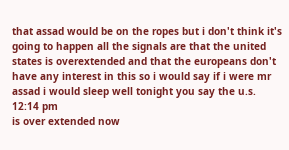that assad would be on the ropes but i don't think it's going to happen all the signals are that the united states is overextended and that the europeans don't have any interest in this so i would say if i were mr assad i would sleep well tonight you say the u.s.
12:14 pm
is over extended now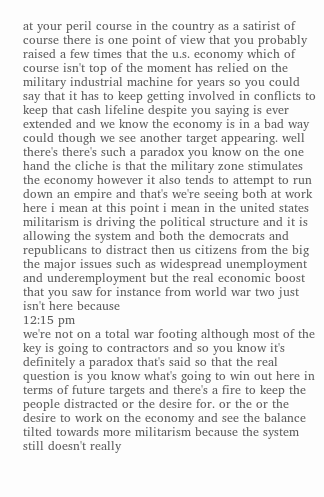at your peril course in the country as a satirist of course there is one point of view that you probably raised a few times that the u.s. economy which of course isn't top of the moment has relied on the military industrial machine for years so you could say that it has to keep getting involved in conflicts to keep that cash lifeline despite you saying is ever extended and we know the economy is in a bad way could though we see another target appearing. well there's there's such a paradox you know on the one hand the cliche is that the military zone stimulates the economy however it also tends to attempt to run down an empire and that's we're seeing both at work here i mean at this point i mean in the united states militarism is driving the political structure and it is allowing the system and both the democrats and republicans to distract then us citizens from the big the major issues such as widespread unemployment and underemployment but the real economic boost that you saw for instance from world war two just isn't here because
12:15 pm
we're not on a total war footing although most of the key is going to contractors and so you know it's definitely a paradox that's said so that the real question is you know what's going to win out here in terms of future targets and there's a fire to keep the people distracted or the desire for. or the or the desire to work on the economy and see the balance tilted towards more militarism because the system still doesn't really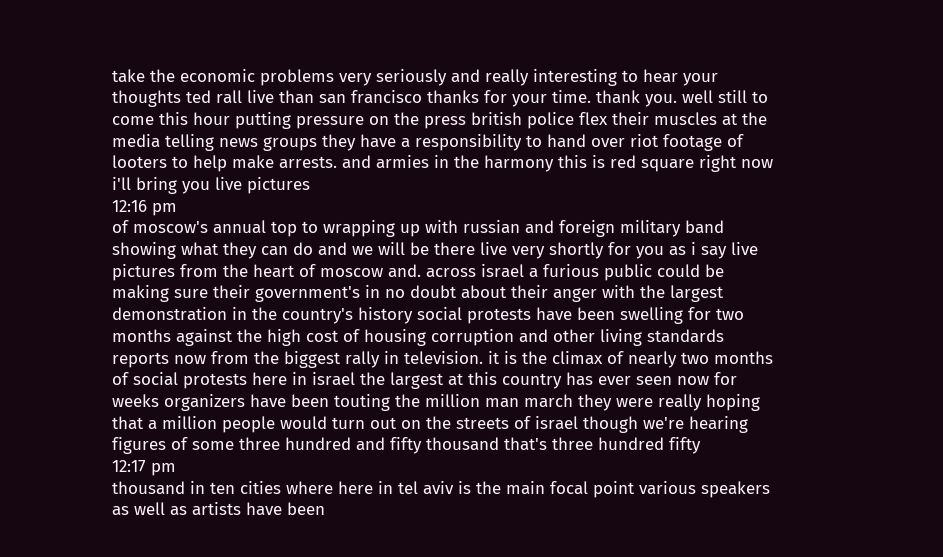take the economic problems very seriously and really interesting to hear your thoughts ted rall live than san francisco thanks for your time. thank you. well still to come this hour putting pressure on the press british police flex their muscles at the media telling news groups they have a responsibility to hand over riot footage of looters to help make arrests. and armies in the harmony this is red square right now i'll bring you live pictures
12:16 pm
of moscow's annual top to wrapping up with russian and foreign military band showing what they can do and we will be there live very shortly for you as i say live pictures from the heart of moscow and. across israel a furious public could be making sure their government's in no doubt about their anger with the largest demonstration in the country's history social protests have been swelling for two months against the high cost of housing corruption and other living standards reports now from the biggest rally in television. it is the climax of nearly two months of social protests here in israel the largest at this country has ever seen now for weeks organizers have been touting the million man march they were really hoping that a million people would turn out on the streets of israel though we're hearing figures of some three hundred and fifty thousand that's three hundred fifty
12:17 pm
thousand in ten cities where here in tel aviv is the main focal point various speakers as well as artists have been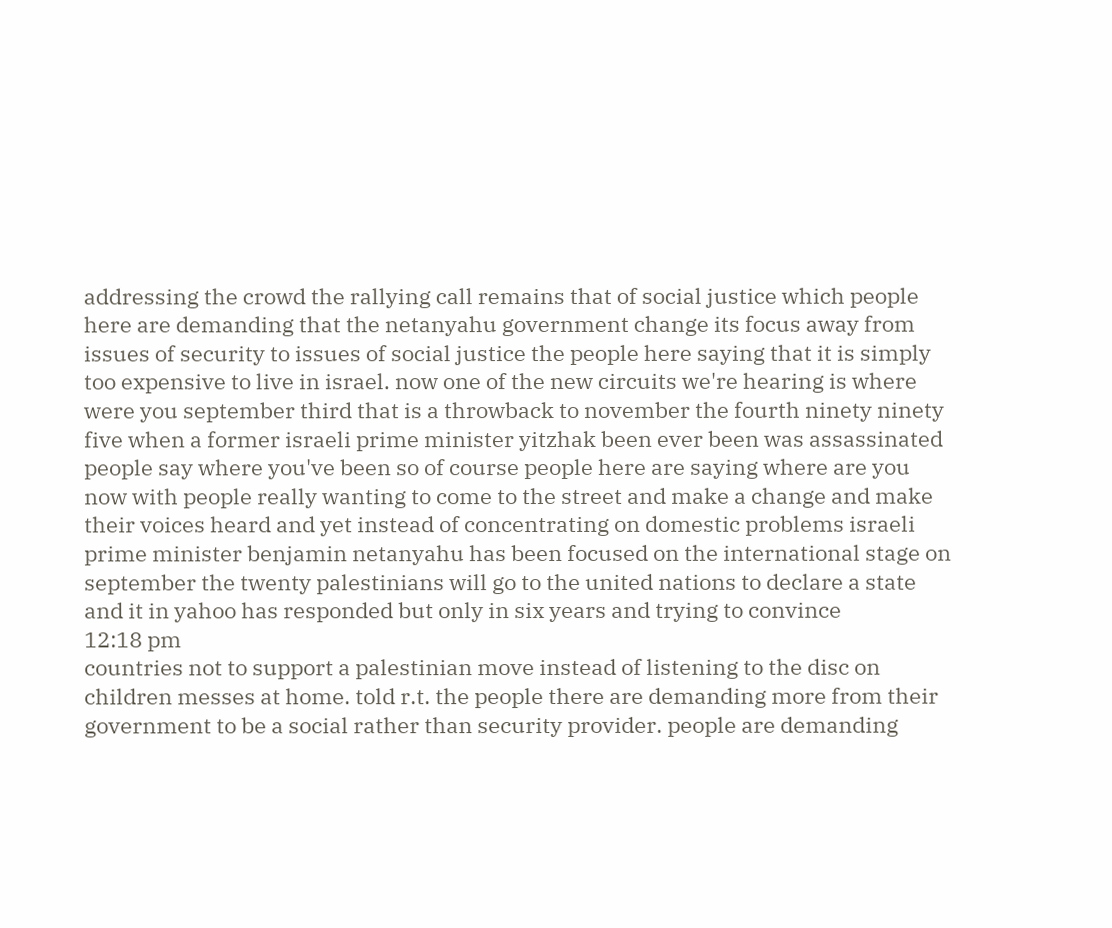addressing the crowd the rallying call remains that of social justice which people here are demanding that the netanyahu government change its focus away from issues of security to issues of social justice the people here saying that it is simply too expensive to live in israel. now one of the new circuits we're hearing is where were you september third that is a throwback to november the fourth ninety ninety five when a former israeli prime minister yitzhak been ever been was assassinated people say where you've been so of course people here are saying where are you now with people really wanting to come to the street and make a change and make their voices heard and yet instead of concentrating on domestic problems israeli prime minister benjamin netanyahu has been focused on the international stage on september the twenty palestinians will go to the united nations to declare a state and it in yahoo has responded but only in six years and trying to convince
12:18 pm
countries not to support a palestinian move instead of listening to the disc on children messes at home. told r.t. the people there are demanding more from their government to be a social rather than security provider. people are demanding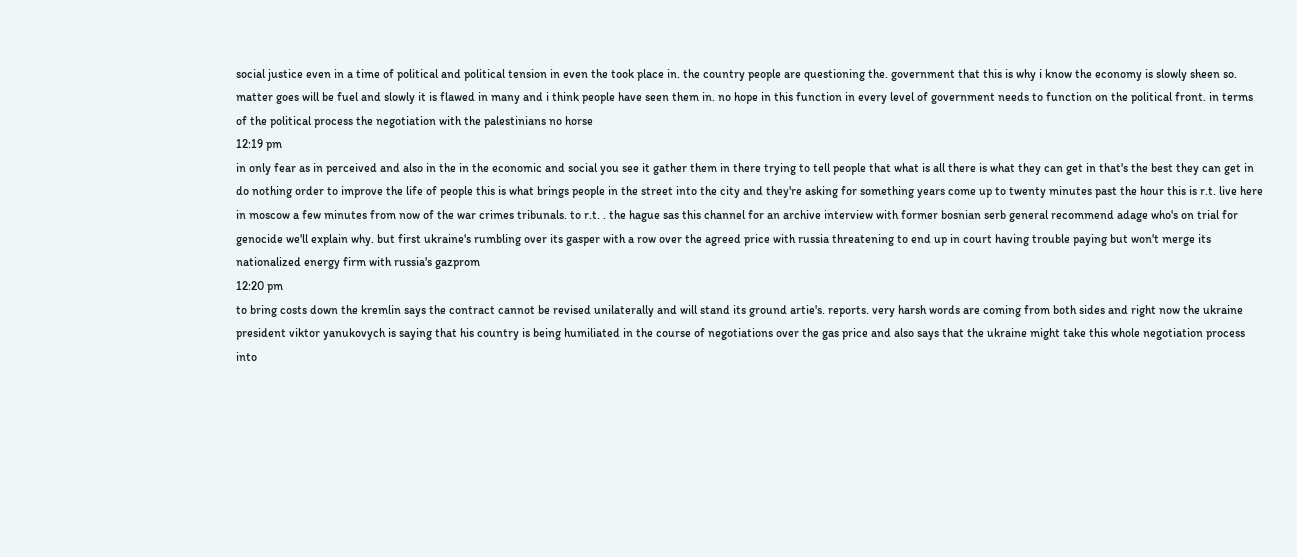social justice even in a time of political and political tension in even the took place in. the country people are questioning the. government that this is why i know the economy is slowly sheen so. matter goes will be fuel and slowly it is flawed in many and i think people have seen them in. no hope in this function in every level of government needs to function on the political front. in terms of the political process the negotiation with the palestinians no horse
12:19 pm
in only fear as in perceived and also in the in the economic and social you see it gather them in there trying to tell people that what is all there is what they can get in that's the best they can get in do nothing order to improve the life of people this is what brings people in the street into the city and they're asking for something years come up to twenty minutes past the hour this is r.t. live here in moscow a few minutes from now of the war crimes tribunals. to r.t. . the hague sas this channel for an archive interview with former bosnian serb general recommend adage who's on trial for genocide we'll explain why. but first ukraine's rumbling over its gasper with a row over the agreed price with russia threatening to end up in court having trouble paying but won't merge its nationalized energy firm with russia's gazprom
12:20 pm
to bring costs down the kremlin says the contract cannot be revised unilaterally and will stand its ground artie's. reports. very harsh words are coming from both sides and right now the ukraine president viktor yanukovych is saying that his country is being humiliated in the course of negotiations over the gas price and also says that the ukraine might take this whole negotiation process into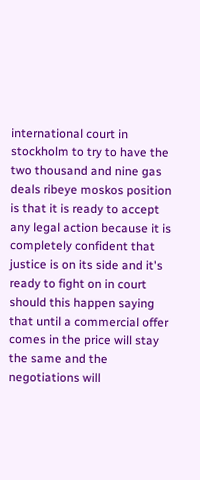international court in stockholm to try to have the two thousand and nine gas deals ribeye moskos position is that it is ready to accept any legal action because it is completely confident that justice is on its side and it's ready to fight on in court should this happen saying that until a commercial offer comes in the price will stay the same and the negotiations will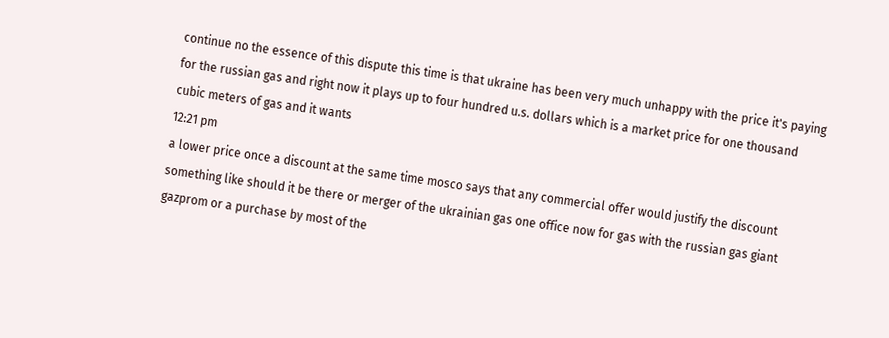continue no the essence of this dispute this time is that ukraine has been very much unhappy with the price it's paying for the russian gas and right now it plays up to four hundred u.s. dollars which is a market price for one thousand cubic meters of gas and it wants
12:21 pm
a lower price once a discount at the same time mosco says that any commercial offer would justify the discount something like should it be there or merger of the ukrainian gas one office now for gas with the russian gas giant gazprom or a purchase by most of the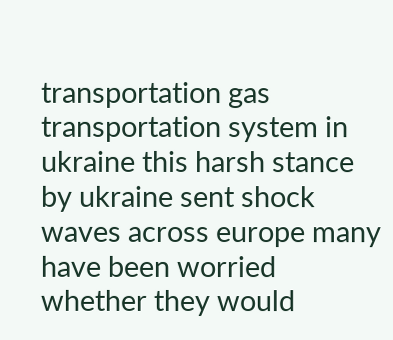transportation gas transportation system in ukraine this harsh stance by ukraine sent shock waves across europe many have been worried whether they would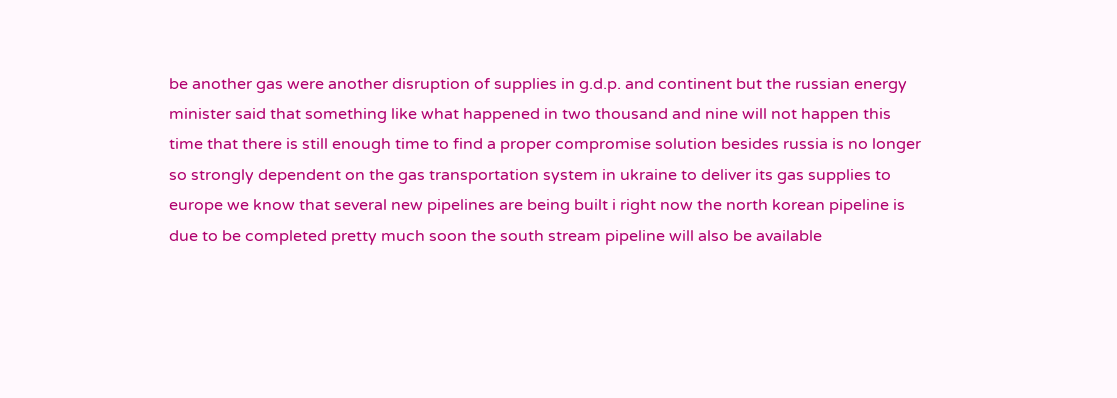be another gas were another disruption of supplies in g.d.p. and continent but the russian energy minister said that something like what happened in two thousand and nine will not happen this time that there is still enough time to find a proper compromise solution besides russia is no longer so strongly dependent on the gas transportation system in ukraine to deliver its gas supplies to europe we know that several new pipelines are being built i right now the north korean pipeline is due to be completed pretty much soon the south stream pipeline will also be available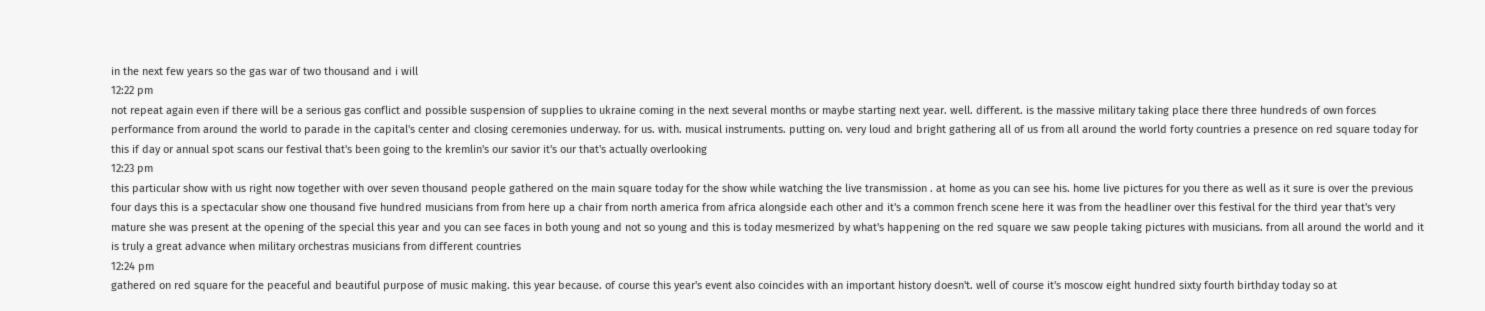in the next few years so the gas war of two thousand and i will
12:22 pm
not repeat again even if there will be a serious gas conflict and possible suspension of supplies to ukraine coming in the next several months or maybe starting next year. well. different. is the massive military taking place there three hundreds of own forces performance from around the world to parade in the capital's center and closing ceremonies underway. for us. with. musical instruments. putting on. very loud and bright gathering all of us from all around the world forty countries a presence on red square today for this if day or annual spot scans our festival that's been going to the kremlin's our savior it's our that's actually overlooking
12:23 pm
this particular show with us right now together with over seven thousand people gathered on the main square today for the show while watching the live transmission . at home as you can see his. home live pictures for you there as well as it sure is over the previous four days this is a spectacular show one thousand five hundred musicians from from here up a chair from north america from africa alongside each other and it's a common french scene here it was from the headliner over this festival for the third year that's very mature she was present at the opening of the special this year and you can see faces in both young and not so young and this is today mesmerized by what's happening on the red square we saw people taking pictures with musicians. from all around the world and it is truly a great advance when military orchestras musicians from different countries
12:24 pm
gathered on red square for the peaceful and beautiful purpose of music making. this year because. of course this year's event also coincides with an important history doesn't. well of course it's moscow eight hundred sixty fourth birthday today so at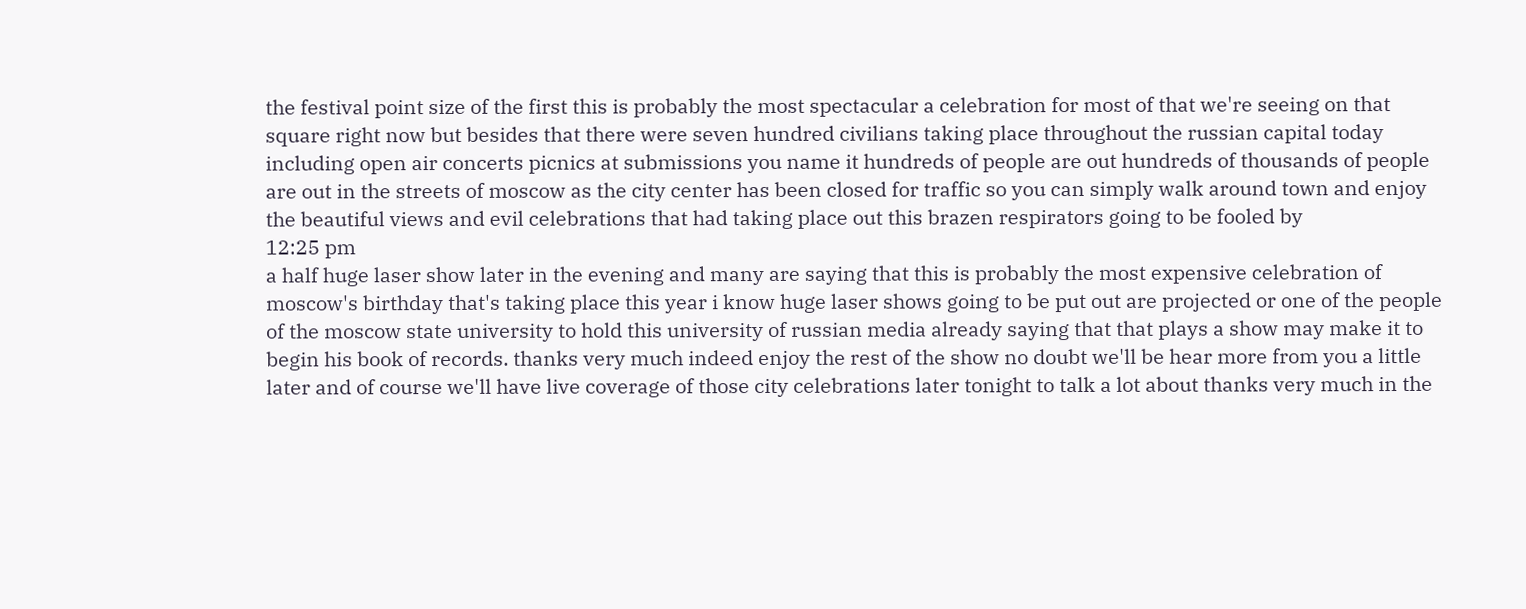the festival point size of the first this is probably the most spectacular a celebration for most of that we're seeing on that square right now but besides that there were seven hundred civilians taking place throughout the russian capital today including open air concerts picnics at submissions you name it hundreds of people are out hundreds of thousands of people are out in the streets of moscow as the city center has been closed for traffic so you can simply walk around town and enjoy the beautiful views and evil celebrations that had taking place out this brazen respirators going to be fooled by
12:25 pm
a half huge laser show later in the evening and many are saying that this is probably the most expensive celebration of moscow's birthday that's taking place this year i know huge laser shows going to be put out are projected or one of the people of the moscow state university to hold this university of russian media already saying that that plays a show may make it to begin his book of records. thanks very much indeed enjoy the rest of the show no doubt we'll be hear more from you a little later and of course we'll have live coverage of those city celebrations later tonight to talk a lot about thanks very much in the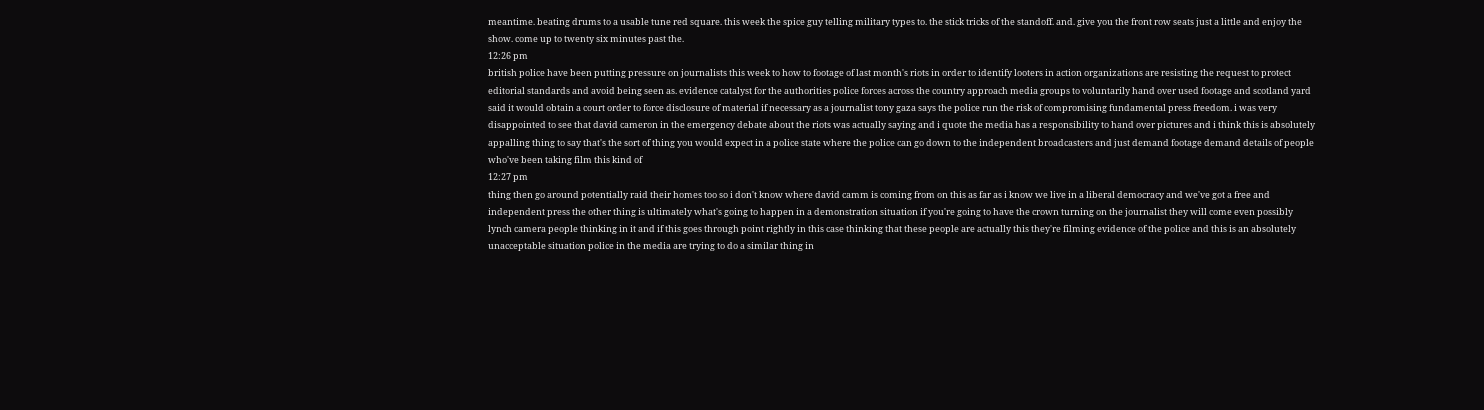meantime. beating drums to a usable tune red square. this week the spice guy telling military types to. the stick tricks of the standoff. and. give you the front row seats just a little and enjoy the show. come up to twenty six minutes past the.
12:26 pm
british police have been putting pressure on journalists this week to how to footage of last month's riots in order to identify looters in action organizations are resisting the request to protect editorial standards and avoid being seen as. evidence catalyst for the authorities police forces across the country approach media groups to voluntarily hand over used footage and scotland yard said it would obtain a court order to force disclosure of material if necessary as a journalist tony gaza says the police run the risk of compromising fundamental press freedom. i was very disappointed to see that david cameron in the emergency debate about the riots was actually saying and i quote the media has a responsibility to hand over pictures and i think this is absolutely appalling thing to say that's the sort of thing you would expect in a police state where the police can go down to the independent broadcasters and just demand footage demand details of people who've been taking film this kind of
12:27 pm
thing then go around potentially raid their homes too so i don't know where david camm is coming from on this as far as i know we live in a liberal democracy and we've got a free and independent press the other thing is ultimately what's going to happen in a demonstration situation if you're going to have the crown turning on the journalist they will come even possibly lynch camera people thinking in it and if this goes through point rightly in this case thinking that these people are actually this they're filming evidence of the police and this is an absolutely unacceptable situation police in the media are trying to do a similar thing in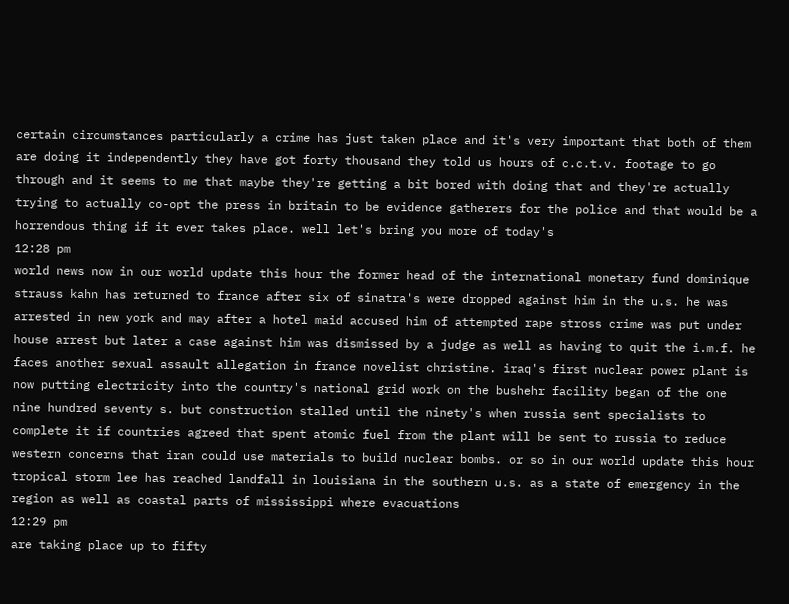certain circumstances particularly a crime has just taken place and it's very important that both of them are doing it independently they have got forty thousand they told us hours of c.c.t.v. footage to go through and it seems to me that maybe they're getting a bit bored with doing that and they're actually trying to actually co-opt the press in britain to be evidence gatherers for the police and that would be a horrendous thing if it ever takes place. well let's bring you more of today's
12:28 pm
world news now in our world update this hour the former head of the international monetary fund dominique strauss kahn has returned to france after six of sinatra's were dropped against him in the u.s. he was arrested in new york and may after a hotel maid accused him of attempted rape stross crime was put under house arrest but later a case against him was dismissed by a judge as well as having to quit the i.m.f. he faces another sexual assault allegation in france novelist christine. iraq's first nuclear power plant is now putting electricity into the country's national grid work on the bushehr facility began of the one nine hundred seventy s. but construction stalled until the ninety's when russia sent specialists to complete it if countries agreed that spent atomic fuel from the plant will be sent to russia to reduce western concerns that iran could use materials to build nuclear bombs. or so in our world update this hour tropical storm lee has reached landfall in louisiana in the southern u.s. as a state of emergency in the region as well as coastal parts of mississippi where evacuations
12:29 pm
are taking place up to fifty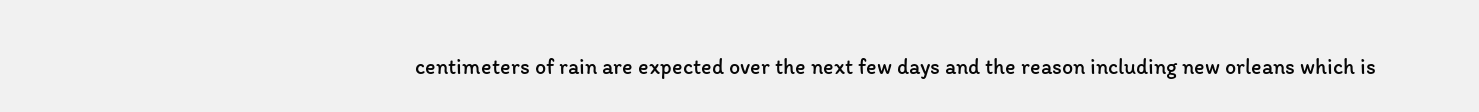centimeters of rain are expected over the next few days and the reason including new orleans which is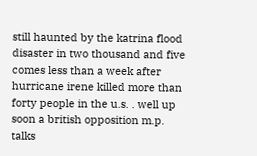still haunted by the katrina flood disaster in two thousand and five comes less than a week after hurricane irene killed more than forty people in the u.s. . well up soon a british opposition m.p. talks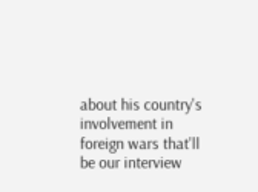about his country's involvement in foreign wars that'll be our interview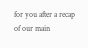for you after a recap of our main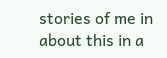stories of me in about this in a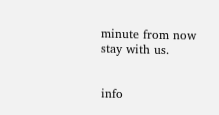minute from now stay with us.


info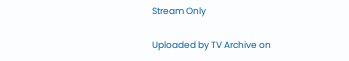Stream Only

Uploaded by TV Archive on